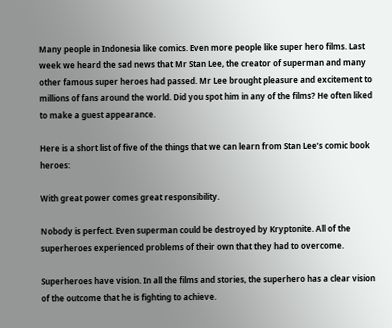Many people in Indonesia like comics. Even more people like super hero films. Last week we heard the sad news that Mr Stan Lee, the creator of superman and many other famous super heroes had passed. Mr Lee brought pleasure and excitement to millions of fans around the world. Did you spot him in any of the films? He often liked to make a guest appearance.

Here is a short list of five of the things that we can learn from Stan Lee’s comic book heroes:

With great power comes great responsibility.

Nobody is perfect. Even superman could be destroyed by Kryptonite. All of the superheroes experienced problems of their own that they had to overcome.

Superheroes have vision. In all the films and stories, the superhero has a clear vision of the outcome that he is fighting to achieve.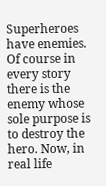Superheroes have enemies. Of course in every story there is the enemy whose sole purpose is to destroy the hero. Now, in real life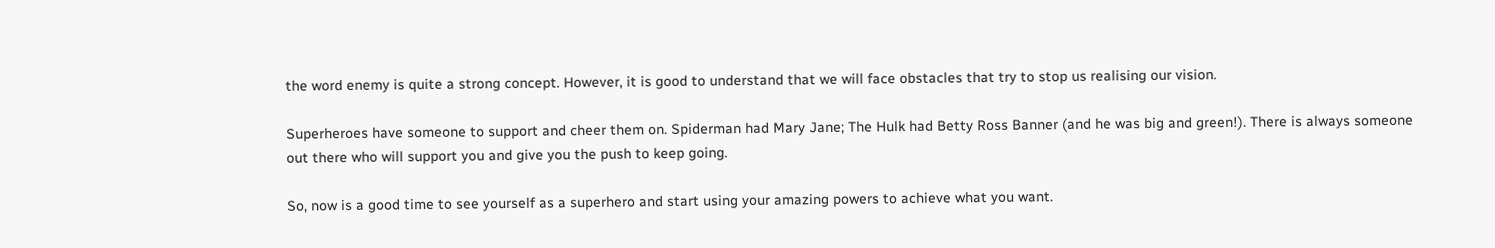the word enemy is quite a strong concept. However, it is good to understand that we will face obstacles that try to stop us realising our vision.

Superheroes have someone to support and cheer them on. Spiderman had Mary Jane; The Hulk had Betty Ross Banner (and he was big and green!). There is always someone out there who will support you and give you the push to keep going.

So, now is a good time to see yourself as a superhero and start using your amazing powers to achieve what you want.